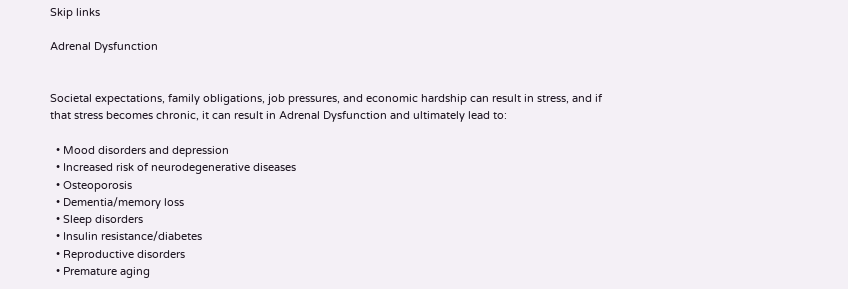Skip links

Adrenal Dysfunction


Societal expectations, family obligations, job pressures, and economic hardship can result in stress, and if that stress becomes chronic, it can result in Adrenal Dysfunction and ultimately lead to:

  • Mood disorders and depression
  • Increased risk of neurodegenerative diseases
  • Osteoporosis
  • Dementia/memory loss
  • Sleep disorders
  • Insulin resistance/diabetes
  • Reproductive disorders
  • Premature aging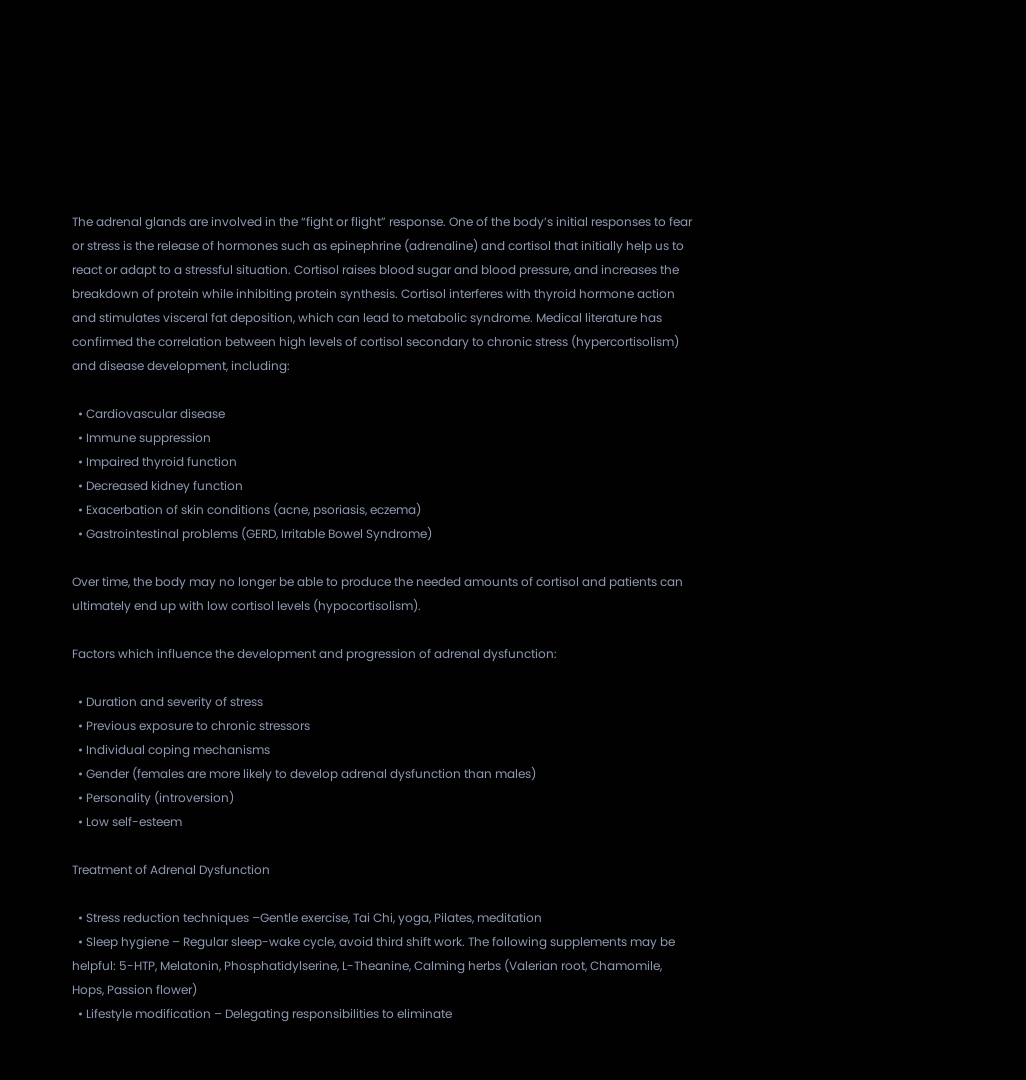The adrenal glands are involved in the “fight or flight” response. One of the body’s initial responses to fear or stress is the release of hormones such as epinephrine (adrenaline) and cortisol that initially help us to react or adapt to a stressful situation. Cortisol raises blood sugar and blood pressure, and increases the breakdown of protein while inhibiting protein synthesis. Cortisol interferes with thyroid hormone action and stimulates visceral fat deposition, which can lead to metabolic syndrome. Medical literature has confirmed the correlation between high levels of cortisol secondary to chronic stress (hypercortisolism) and disease development, including:

  • Cardiovascular disease
  • Immune suppression
  • Impaired thyroid function
  • Decreased kidney function
  • Exacerbation of skin conditions (acne, psoriasis, eczema)
  • Gastrointestinal problems (GERD, Irritable Bowel Syndrome)

Over time, the body may no longer be able to produce the needed amounts of cortisol and patients can ultimately end up with low cortisol levels (hypocortisolism).

Factors which influence the development and progression of adrenal dysfunction:

  • Duration and severity of stress
  • Previous exposure to chronic stressors
  • Individual coping mechanisms
  • Gender (females are more likely to develop adrenal dysfunction than males)
  • Personality (introversion)
  • Low self-esteem

Treatment of Adrenal Dysfunction

  • Stress reduction techniques –Gentle exercise, Tai Chi, yoga, Pilates, meditation
  • Sleep hygiene – Regular sleep-wake cycle, avoid third shift work. The following supplements may be helpful: 5-HTP, Melatonin, Phosphatidylserine, L-Theanine, Calming herbs (Valerian root, Chamomile, Hops, Passion flower)
  • Lifestyle modification – Delegating responsibilities to eliminate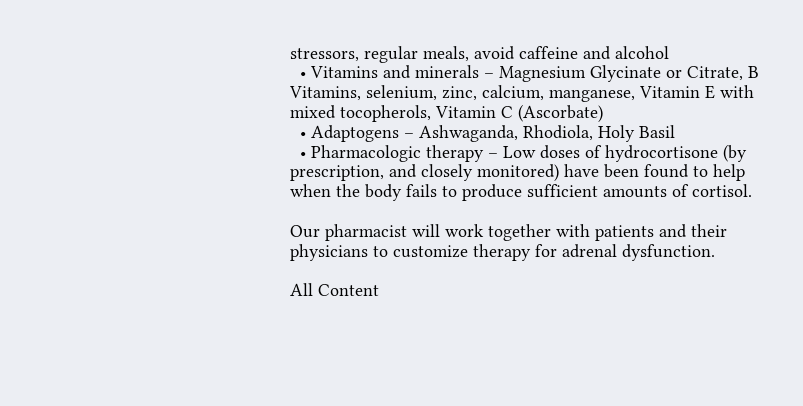stressors, regular meals, avoid caffeine and alcohol
  • Vitamins and minerals – Magnesium Glycinate or Citrate, B Vitamins, selenium, zinc, calcium, manganese, Vitamin E with mixed tocopherols, Vitamin C (Ascorbate)
  • Adaptogens – Ashwaganda, Rhodiola, Holy Basil
  • Pharmacologic therapy – Low doses of hydrocortisone (by prescription, and closely monitored) have been found to help when the body fails to produce sufficient amounts of cortisol.

Our pharmacist will work together with patients and their physicians to customize therapy for adrenal dysfunction.

All Content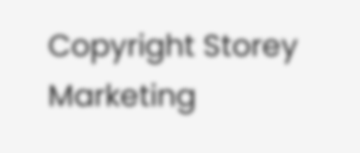Copyright Storey Marketing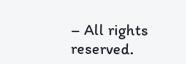– All rights reserved.